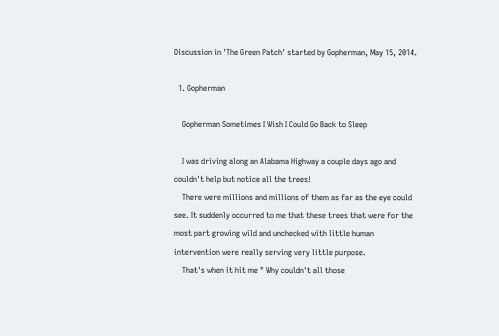Discussion in 'The Green Patch' started by Gopherman, May 15, 2014.

  1. Gopherman

    Gopherman Sometimes I Wish I Could Go Back to Sleep

    I was driving along an Alabama Highway a couple days ago and couldn't help but notice all the trees!
    There were millions and millions of them as far as the eye could see. It suddenly occurred to me that these trees that were for the most part growing wild and unchecked with little human intervention were really serving very little purpose.
    That's when it hit me " Why couldn't all those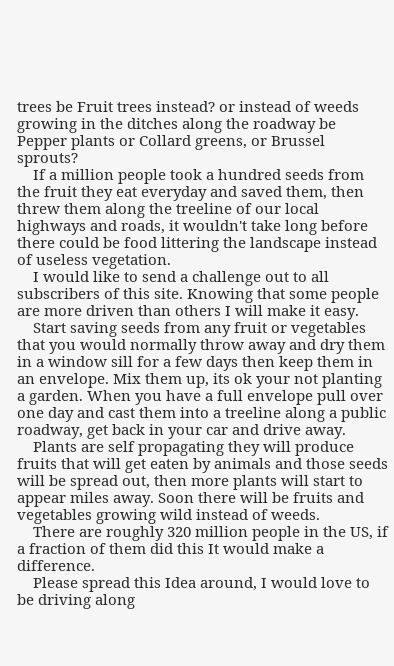trees be Fruit trees instead? or instead of weeds growing in the ditches along the roadway be Pepper plants or Collard greens, or Brussel sprouts?
    If a million people took a hundred seeds from the fruit they eat everyday and saved them, then threw them along the treeline of our local highways and roads, it wouldn't take long before there could be food littering the landscape instead of useless vegetation.
    I would like to send a challenge out to all subscribers of this site. Knowing that some people are more driven than others I will make it easy.
    Start saving seeds from any fruit or vegetables that you would normally throw away and dry them in a window sill for a few days then keep them in an envelope. Mix them up, its ok your not planting a garden. When you have a full envelope pull over one day and cast them into a treeline along a public roadway, get back in your car and drive away.
    Plants are self propagating they will produce fruits that will get eaten by animals and those seeds will be spread out, then more plants will start to appear miles away. Soon there will be fruits and vegetables growing wild instead of weeds.
    There are roughly 320 million people in the US, if a fraction of them did this It would make a difference.
    Please spread this Idea around, I would love to be driving along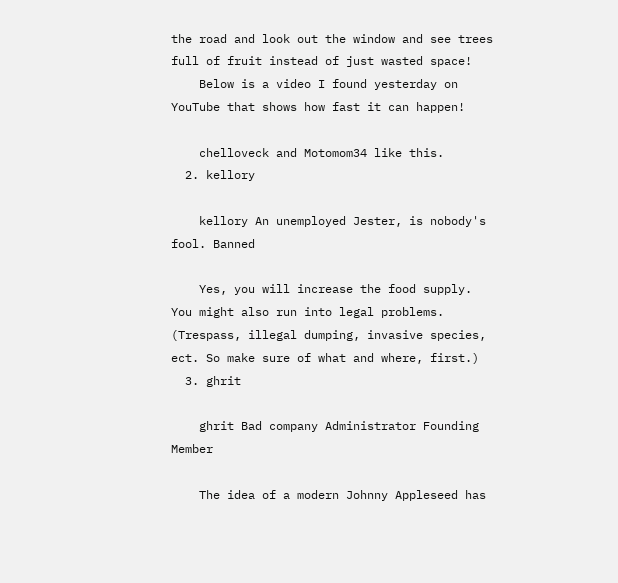the road and look out the window and see trees full of fruit instead of just wasted space!
    Below is a video I found yesterday on YouTube that shows how fast it can happen!

    chelloveck and Motomom34 like this.
  2. kellory

    kellory An unemployed Jester, is nobody's fool. Banned

    Yes, you will increase the food supply. You might also run into legal problems. (Trespass, illegal dumping, invasive species, ect. So make sure of what and where, first.)
  3. ghrit

    ghrit Bad company Administrator Founding Member

    The idea of a modern Johnny Appleseed has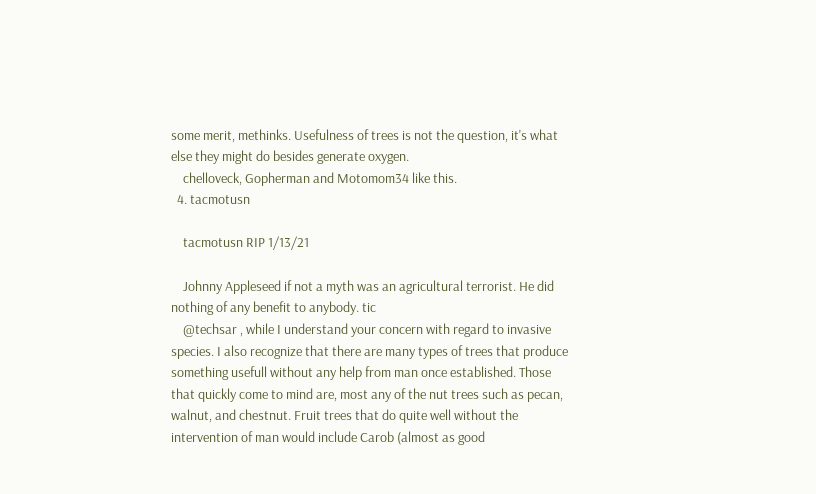some merit, methinks. Usefulness of trees is not the question, it's what else they might do besides generate oxygen.
    chelloveck, Gopherman and Motomom34 like this.
  4. tacmotusn

    tacmotusn RIP 1/13/21

    Johnny Appleseed if not a myth was an agricultural terrorist. He did nothing of any benefit to anybody. tic
    @techsar , while I understand your concern with regard to invasive species. I also recognize that there are many types of trees that produce something usefull without any help from man once established. Those that quickly come to mind are, most any of the nut trees such as pecan, walnut, and chestnut. Fruit trees that do quite well without the intervention of man would include Carob (almost as good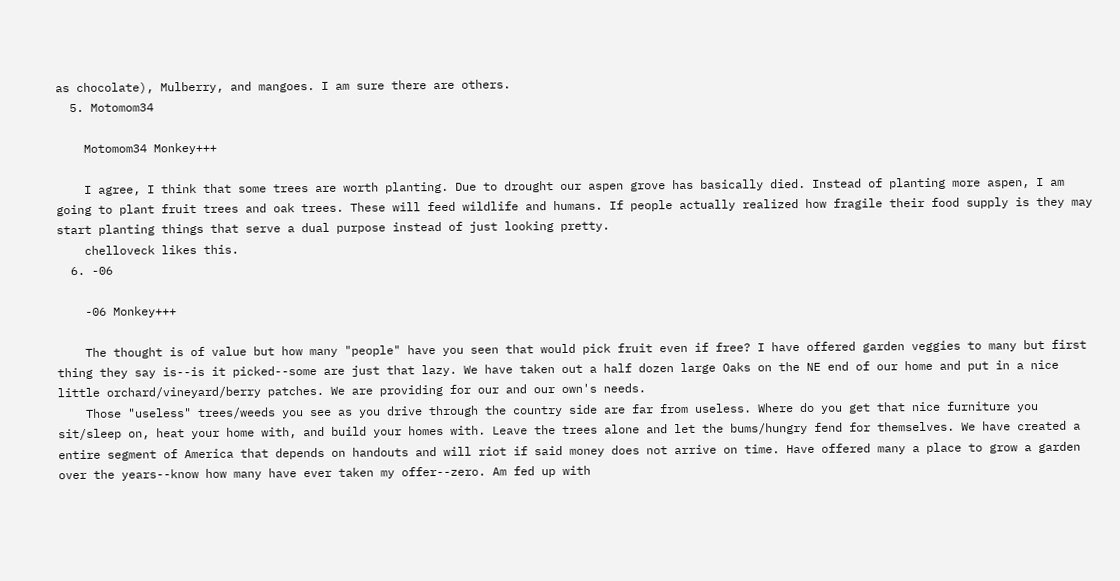as chocolate), Mulberry, and mangoes. I am sure there are others.
  5. Motomom34

    Motomom34 Monkey+++

    I agree, I think that some trees are worth planting. Due to drought our aspen grove has basically died. Instead of planting more aspen, I am going to plant fruit trees and oak trees. These will feed wildlife and humans. If people actually realized how fragile their food supply is they may start planting things that serve a dual purpose instead of just looking pretty.
    chelloveck likes this.
  6. -06

    -06 Monkey+++

    The thought is of value but how many "people" have you seen that would pick fruit even if free? I have offered garden veggies to many but first thing they say is--is it picked--some are just that lazy. We have taken out a half dozen large Oaks on the NE end of our home and put in a nice little orchard/vineyard/berry patches. We are providing for our and our own's needs.
    Those "useless" trees/weeds you see as you drive through the country side are far from useless. Where do you get that nice furniture you sit/sleep on, heat your home with, and build your homes with. Leave the trees alone and let the bums/hungry fend for themselves. We have created a entire segment of America that depends on handouts and will riot if said money does not arrive on time. Have offered many a place to grow a garden over the years--know how many have ever taken my offer--zero. Am fed up with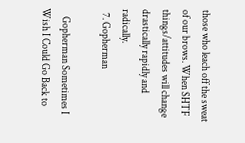those who leach off the sweat of our brows. When SHTF things/attitudes will change drastically rapidly and radically.
  7. Gopherman

    Gopherman Sometimes I Wish I Could Go Back to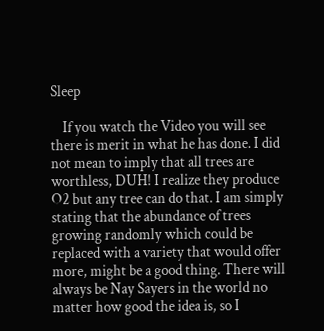Sleep

    If you watch the Video you will see there is merit in what he has done. I did not mean to imply that all trees are worthless, DUH! I realize they produce O2 but any tree can do that. I am simply stating that the abundance of trees growing randomly which could be replaced with a variety that would offer more, might be a good thing. There will always be Nay Sayers in the world no matter how good the idea is, so I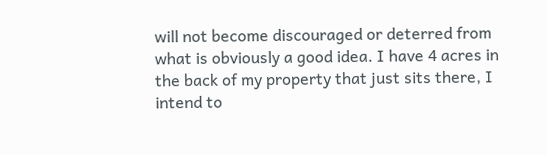will not become discouraged or deterred from what is obviously a good idea. I have 4 acres in the back of my property that just sits there, I intend to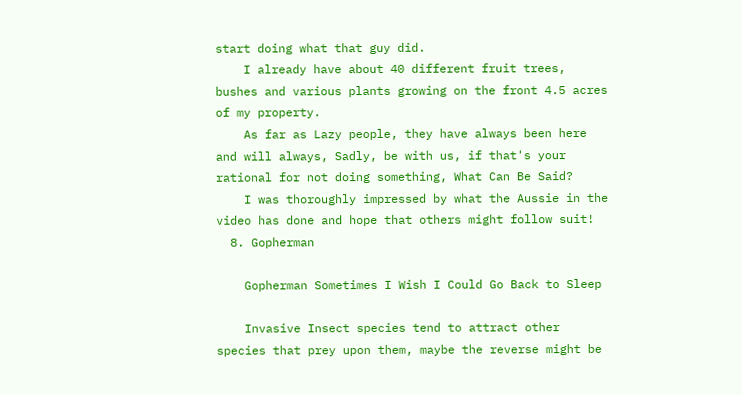start doing what that guy did.
    I already have about 40 different fruit trees, bushes and various plants growing on the front 4.5 acres of my property.
    As far as Lazy people, they have always been here and will always, Sadly, be with us, if that's your rational for not doing something, What Can Be Said?
    I was thoroughly impressed by what the Aussie in the video has done and hope that others might follow suit!
  8. Gopherman

    Gopherman Sometimes I Wish I Could Go Back to Sleep

    Invasive Insect species tend to attract other species that prey upon them, maybe the reverse might be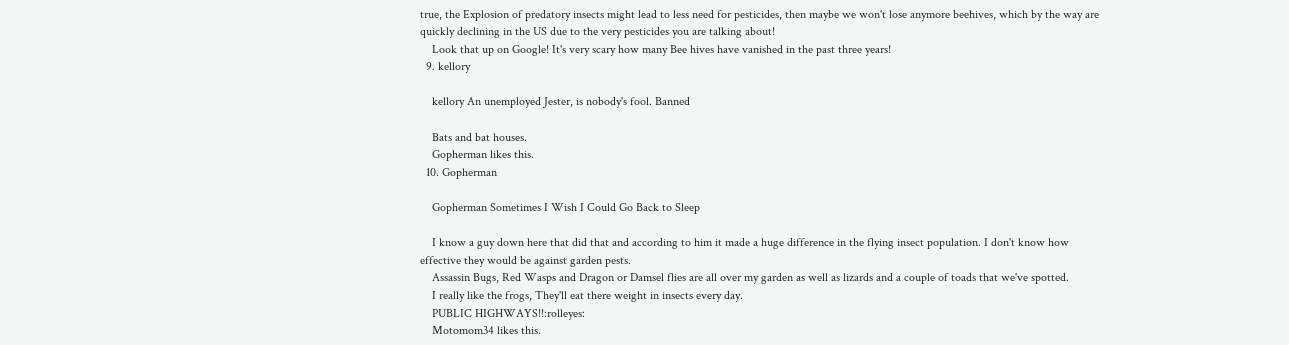true, the Explosion of predatory insects might lead to less need for pesticides, then maybe we won't lose anymore beehives, which by the way are quickly declining in the US due to the very pesticides you are talking about!
    Look that up on Google! It's very scary how many Bee hives have vanished in the past three years!
  9. kellory

    kellory An unemployed Jester, is nobody's fool. Banned

    Bats and bat houses.
    Gopherman likes this.
  10. Gopherman

    Gopherman Sometimes I Wish I Could Go Back to Sleep

    I know a guy down here that did that and according to him it made a huge difference in the flying insect population. I don't know how effective they would be against garden pests.
    Assassin Bugs, Red Wasps and Dragon or Damsel flies are all over my garden as well as lizards and a couple of toads that we've spotted.
    I really like the frogs, They'll eat there weight in insects every day.
    PUBLIC HIGHWAYS!!:rolleyes:
    Motomom34 likes this.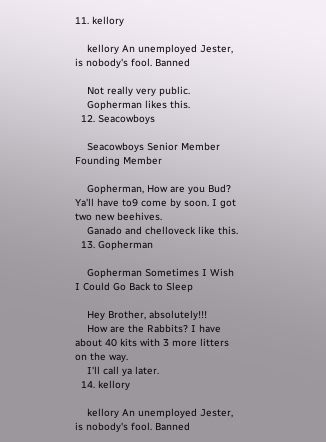11. kellory

    kellory An unemployed Jester, is nobody's fool. Banned

    Not really very public.
    Gopherman likes this.
  12. Seacowboys

    Seacowboys Senior Member Founding Member

    Gopherman, How are you Bud? Ya'll have to9 come by soon. I got two new beehives.
    Ganado and chelloveck like this.
  13. Gopherman

    Gopherman Sometimes I Wish I Could Go Back to Sleep

    Hey Brother, absolutely!!!
    How are the Rabbits? I have about 40 kits with 3 more litters on the way.
    I'll call ya later.
  14. kellory

    kellory An unemployed Jester, is nobody's fool. Banned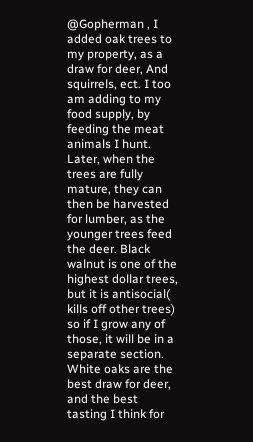@Gopherman , I added oak trees to my property, as a draw for deer, And squirrels, ect. I too am adding to my food supply, by feeding the meat animals I hunt. Later, when the trees are fully mature, they can then be harvested for lumber, as the younger trees feed the deer. Black walnut is one of the highest dollar trees, but it is antisocial( kills off other trees) so if I grow any of those, it will be in a separate section. White oaks are the best draw for deer, and the best tasting I think for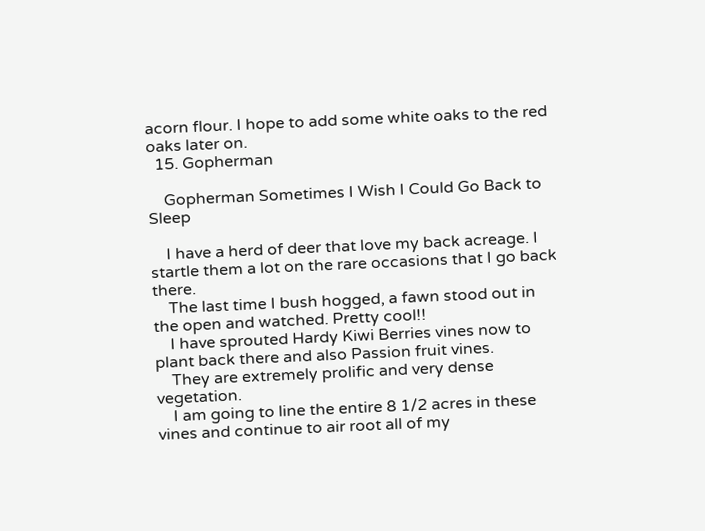acorn flour. I hope to add some white oaks to the red oaks later on.
  15. Gopherman

    Gopherman Sometimes I Wish I Could Go Back to Sleep

    I have a herd of deer that love my back acreage. I startle them a lot on the rare occasions that I go back there.
    The last time I bush hogged, a fawn stood out in the open and watched. Pretty cool!!
    I have sprouted Hardy Kiwi Berries vines now to plant back there and also Passion fruit vines.
    They are extremely prolific and very dense vegetation.
    I am going to line the entire 8 1/2 acres in these vines and continue to air root all of my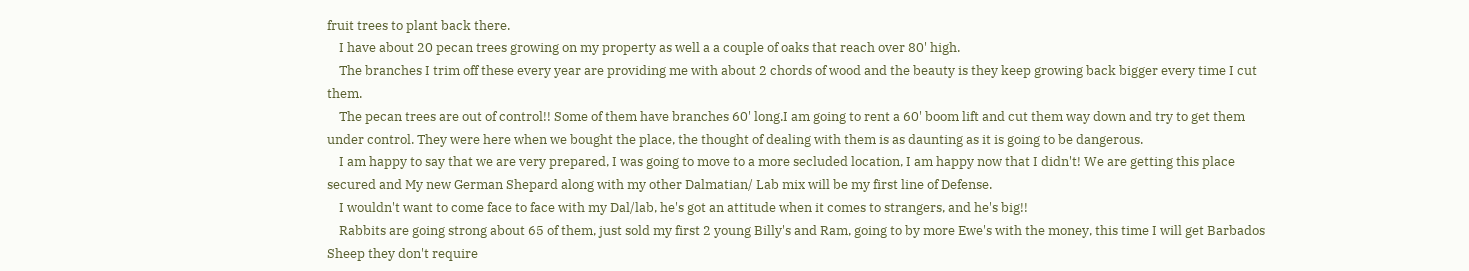fruit trees to plant back there.
    I have about 20 pecan trees growing on my property as well a a couple of oaks that reach over 80' high.
    The branches I trim off these every year are providing me with about 2 chords of wood and the beauty is they keep growing back bigger every time I cut them.
    The pecan trees are out of control!! Some of them have branches 60' long.I am going to rent a 60' boom lift and cut them way down and try to get them under control. They were here when we bought the place, the thought of dealing with them is as daunting as it is going to be dangerous.
    I am happy to say that we are very prepared, I was going to move to a more secluded location, I am happy now that I didn't! We are getting this place secured and My new German Shepard along with my other Dalmatian/ Lab mix will be my first line of Defense.
    I wouldn't want to come face to face with my Dal/lab, he's got an attitude when it comes to strangers, and he's big!!
    Rabbits are going strong about 65 of them, just sold my first 2 young Billy's and Ram, going to by more Ewe's with the money, this time I will get Barbados Sheep they don't require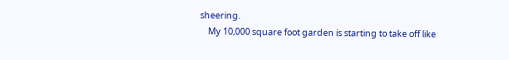sheering.
    My 10,000 square foot garden is starting to take off like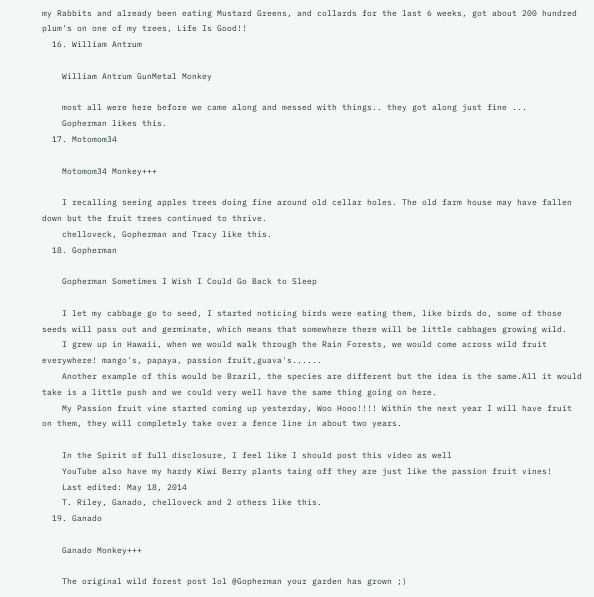my Rabbits and already been eating Mustard Greens, and collards for the last 6 weeks, got about 200 hundred plum's on one of my trees, Life Is Good!!
  16. William Antrum

    William Antrum GunMetal Monkey

    most all were here before we came along and messed with things.. they got along just fine ...
    Gopherman likes this.
  17. Motomom34

    Motomom34 Monkey+++

    I recalling seeing apples trees doing fine around old cellar holes. The old farm house may have fallen down but the fruit trees continued to thrive.
    chelloveck, Gopherman and Tracy like this.
  18. Gopherman

    Gopherman Sometimes I Wish I Could Go Back to Sleep

    I let my cabbage go to seed, I started noticing birds were eating them, like birds do, some of those seeds will pass out and germinate, which means that somewhere there will be little cabbages growing wild.
    I grew up in Hawaii, when we would walk through the Rain Forests, we would come across wild fruit everywhere! mango's, papaya, passion fruit,guava's......
    Another example of this would be Brazil, the species are different but the idea is the same.All it would take is a little push and we could very well have the same thing going on here.
    My Passion fruit vine started coming up yesterday, Woo Hooo!!!! Within the next year I will have fruit on them, they will completely take over a fence line in about two years.

    In the Spirit of full disclosure, I feel like I should post this video as well
    YouTube also have my hardy Kiwi Berry plants taing off they are just like the passion fruit vines!
    Last edited: May 18, 2014
    T. Riley, Ganado, chelloveck and 2 others like this.
  19. Ganado

    Ganado Monkey+++

    The original wild forest post lol @Gopherman your garden has grown ;)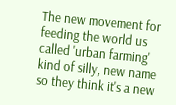The new movement for feeding the world us called 'urban farming' kind of silly, new name so they think it's a new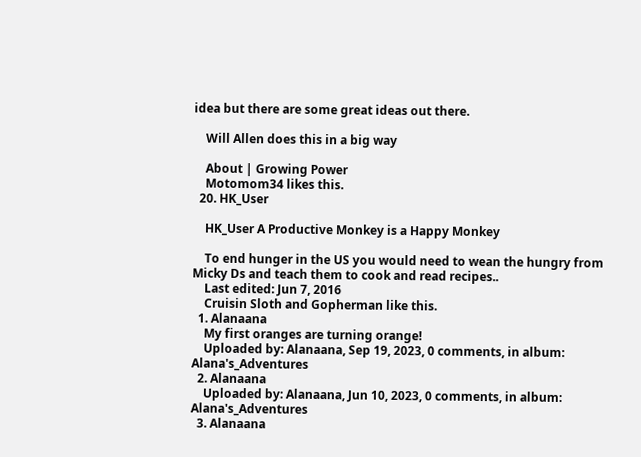idea but there are some great ideas out there.

    Will Allen does this in a big way

    About | Growing Power
    Motomom34 likes this.
  20. HK_User

    HK_User A Productive Monkey is a Happy Monkey

    To end hunger in the US you would need to wean the hungry from Micky Ds and teach them to cook and read recipes..
    Last edited: Jun 7, 2016
    Cruisin Sloth and Gopherman like this.
  1. Alanaana
    My first oranges are turning orange!
    Uploaded by: Alanaana, Sep 19, 2023, 0 comments, in album: Alana's_Adventures
  2. Alanaana
    Uploaded by: Alanaana, Jun 10, 2023, 0 comments, in album: Alana's_Adventures
  3. Alanaana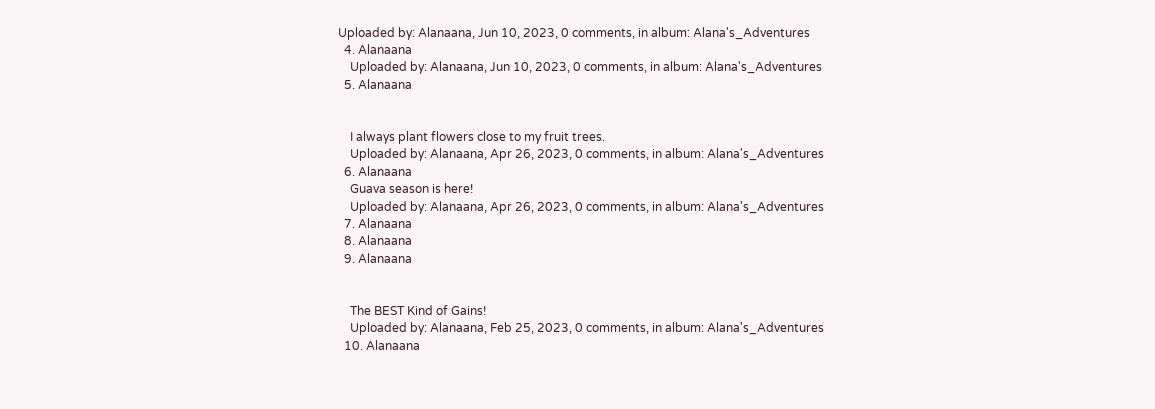Uploaded by: Alanaana, Jun 10, 2023, 0 comments, in album: Alana's_Adventures
  4. Alanaana
    Uploaded by: Alanaana, Jun 10, 2023, 0 comments, in album: Alana's_Adventures
  5. Alanaana


    I always plant flowers close to my fruit trees.
    Uploaded by: Alanaana, Apr 26, 2023, 0 comments, in album: Alana's_Adventures
  6. Alanaana
    Guava season is here!
    Uploaded by: Alanaana, Apr 26, 2023, 0 comments, in album: Alana's_Adventures
  7. Alanaana
  8. Alanaana
  9. Alanaana


    The BEST Kind of Gains!
    Uploaded by: Alanaana, Feb 25, 2023, 0 comments, in album: Alana's_Adventures
  10. Alanaana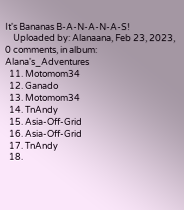It's Bananas B-A-N-A-N-A-S!
    Uploaded by: Alanaana, Feb 23, 2023, 0 comments, in album: Alana's_Adventures
  11. Motomom34
  12. Ganado
  13. Motomom34
  14. TnAndy
  15. Asia-Off-Grid
  16. Asia-Off-Grid
  17. TnAndy
  18.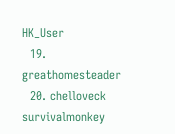HK_User
  19. greathomesteader
  20. chelloveck
survivalmonkey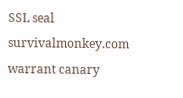SSL seal        survivalmonkey.com warrant canary